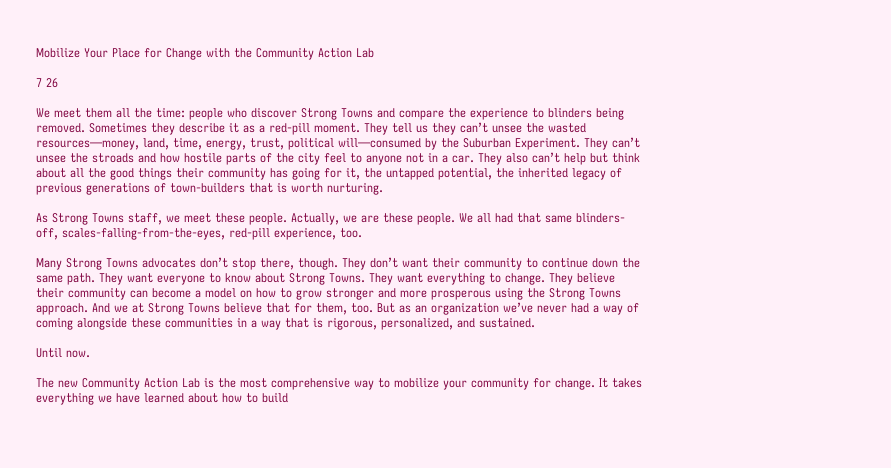Mobilize Your Place for Change with the Community Action Lab

7 26

We meet them all the time: people who discover Strong Towns and compare the experience to blinders being removed. Sometimes they describe it as a red-pill moment. They tell us they can’t unsee the wasted resources—money, land, time, energy, trust, political will—consumed by the Suburban Experiment. They can’t unsee the stroads and how hostile parts of the city feel to anyone not in a car. They also can’t help but think about all the good things their community has going for it, the untapped potential, the inherited legacy of previous generations of town-builders that is worth nurturing.

As Strong Towns staff, we meet these people. Actually, we are these people. We all had that same blinders-off, scales-falling-from-the-eyes, red-pill experience, too.

Many Strong Towns advocates don’t stop there, though. They don’t want their community to continue down the same path. They want everyone to know about Strong Towns. They want everything to change. They believe their community can become a model on how to grow stronger and more prosperous using the Strong Towns approach. And we at Strong Towns believe that for them, too. But as an organization we’ve never had a way of coming alongside these communities in a way that is rigorous, personalized, and sustained.

Until now.

The new Community Action Lab is the most comprehensive way to mobilize your community for change. It takes everything we have learned about how to build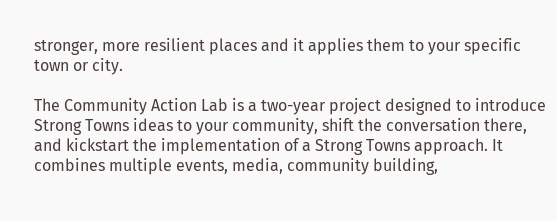stronger, more resilient places and it applies them to your specific town or city.

The Community Action Lab is a two-year project designed to introduce Strong Towns ideas to your community, shift the conversation there, and kickstart the implementation of a Strong Towns approach. It combines multiple events, media, community building,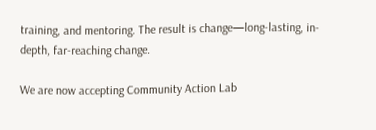training, and mentoring. The result is change—long-lasting, in-depth, far-reaching change.

We are now accepting Community Action Lab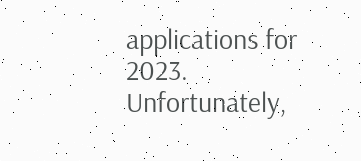applications for 2023. Unfortunately,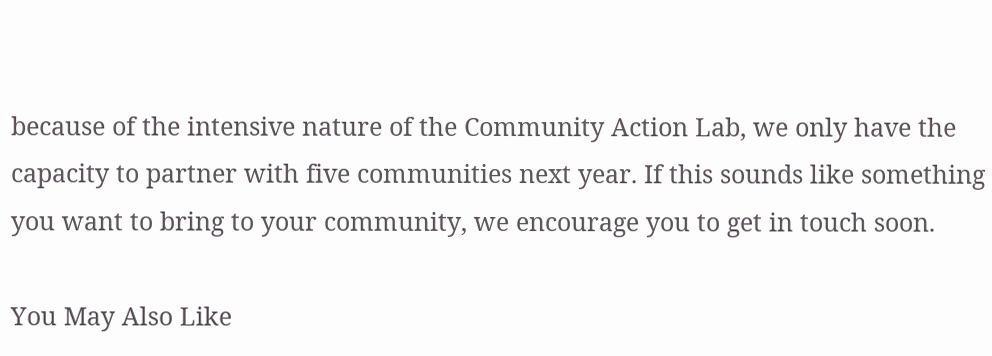because of the intensive nature of the Community Action Lab, we only have the capacity to partner with five communities next year. If this sounds like something you want to bring to your community, we encourage you to get in touch soon.

You May Also Like